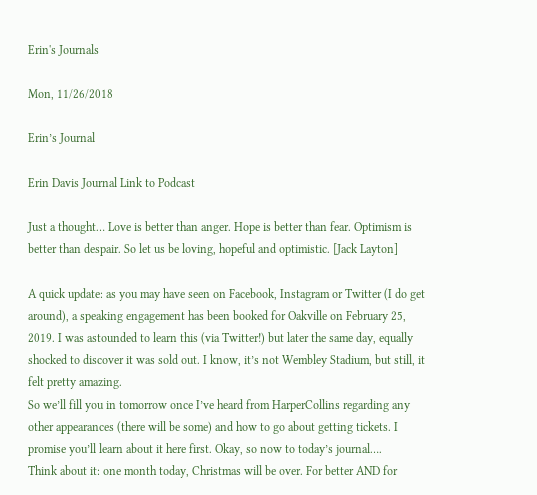Erin's Journals

Mon, 11/26/2018

Erin’s Journal

Erin Davis Journal Link to Podcast

Just a thought… Love is better than anger. Hope is better than fear. Optimism is better than despair. So let us be loving, hopeful and optimistic. [Jack Layton]

A quick update: as you may have seen on Facebook, Instagram or Twitter (I do get around), a speaking engagement has been booked for Oakville on February 25, 2019. I was astounded to learn this (via Twitter!) but later the same day, equally shocked to discover it was sold out. I know, it’s not Wembley Stadium, but still, it felt pretty amazing.
So we’ll fill you in tomorrow once I’ve heard from HarperCollins regarding any other appearances (there will be some) and how to go about getting tickets. I promise you’ll learn about it here first. Okay, so now to today’s journal….
Think about it: one month today, Christmas will be over. For better AND for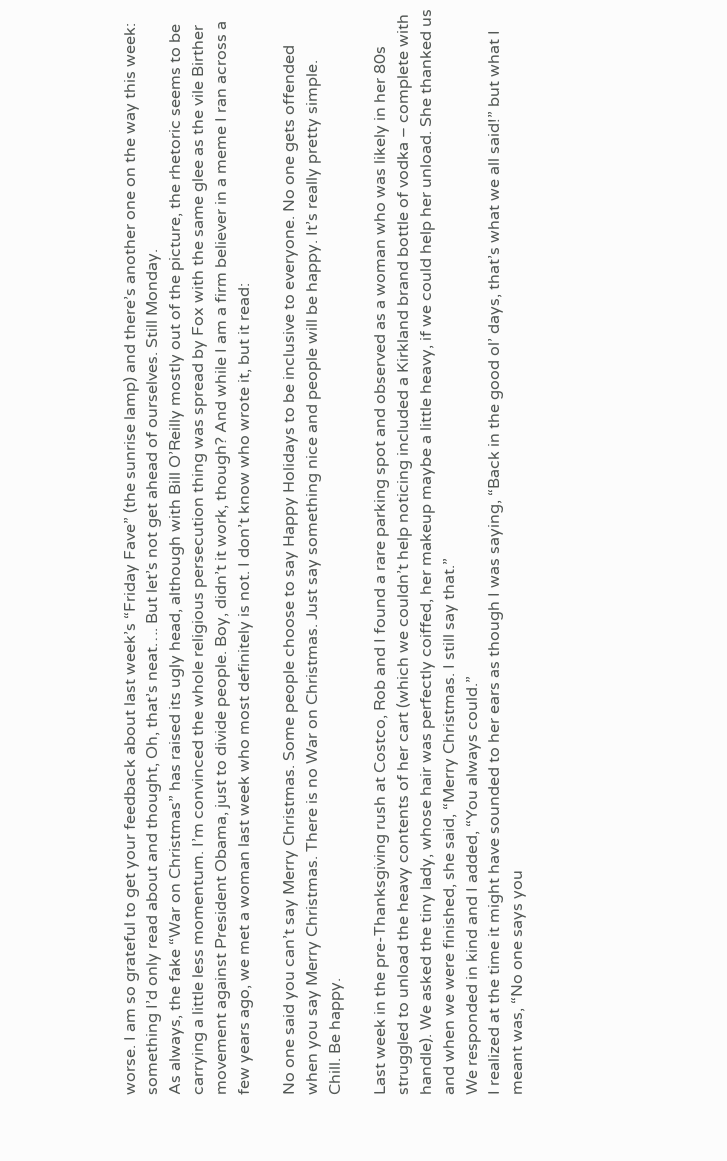worse. I am so grateful to get your feedback about last week’s “Friday Fave” (the sunrise lamp) and there’s another one on the way this week: something I’d only read about and thought, Oh, that’s neat…. But let’s not get ahead of ourselves. Still Monday.
As always, the fake “War on Christmas” has raised its ugly head, although with Bill O’Reilly mostly out of the picture, the rhetoric seems to be carrying a little less momentum. I’m convinced the whole religious persecution thing was spread by Fox with the same glee as the vile Birther movement against President Obama, just to divide people. Boy, didn’t it work, though? And while I am a firm believer in a meme I ran across a few years ago, we met a woman last week who most definitely is not. I don’t know who wrote it, but it read:

No one said you can’t say Merry Christmas. Some people choose to say Happy Holidays to be inclusive to everyone. No one gets offended when you say Merry Christmas. There is no War on Christmas. Just say something nice and people will be happy. It’s really pretty simple.
Chill. Be happy.

Last week in the pre-Thanksgiving rush at Costco, Rob and I found a rare parking spot and observed as a woman who was likely in her 80s struggled to unload the heavy contents of her cart (which we couldn’t help noticing included a Kirkland brand bottle of vodka – complete with handle). We asked the tiny lady, whose hair was perfectly coiffed, her makeup maybe a little heavy, if we could help her unload. She thanked us and when we were finished, she said, “Merry Christmas. I still say that.”
We responded in kind and I added, “You always could.”
I realized at the time it might have sounded to her ears as though I was saying, “Back in the good ol’ days, that’s what we all said!” but what I meant was, “No one says you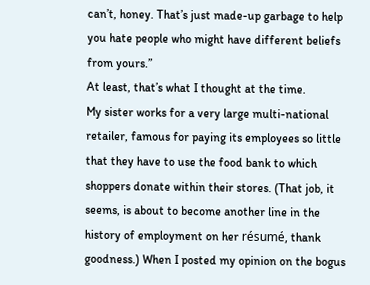can’t, honey. That’s just made-up garbage to help you hate people who might have different beliefs from yours.”
At least, that’s what I thought at the time.
My sister works for a very large multi-national retailer, famous for paying its employees so little that they have to use the food bank to which shoppers donate within their stores. (That job, it seems, is about to become another line in the history of employment on her résumé, thank goodness.) When I posted my opinion on the bogus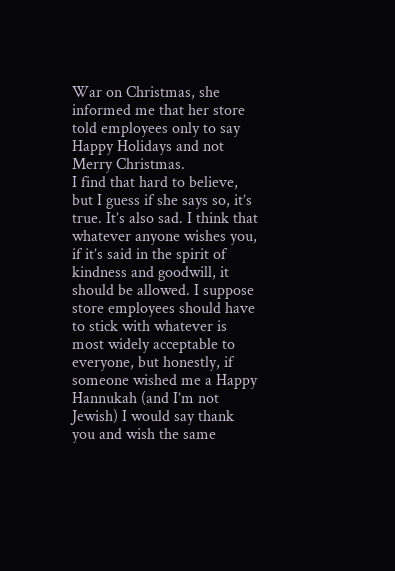War on Christmas, she informed me that her store told employees only to say Happy Holidays and not Merry Christmas.
I find that hard to believe, but I guess if she says so, it’s true. It’s also sad. I think that whatever anyone wishes you, if it’s said in the spirit of kindness and goodwill, it should be allowed. I suppose store employees should have to stick with whatever is most widely acceptable to everyone, but honestly, if someone wished me a Happy Hannukah (and I’m not Jewish) I would say thank you and wish the same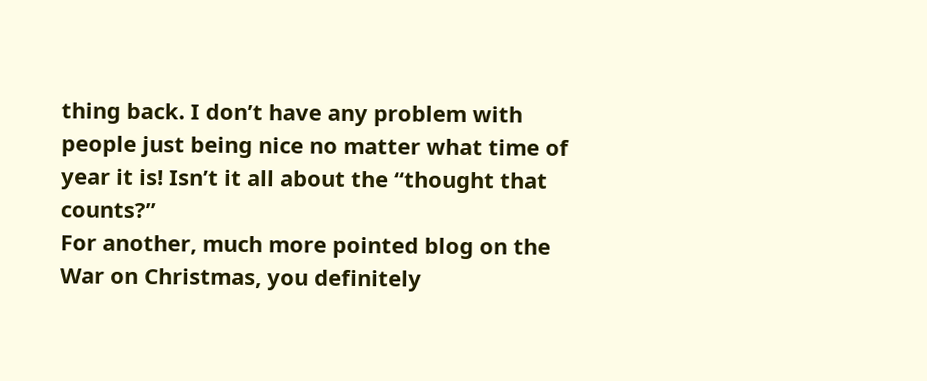thing back. I don’t have any problem with people just being nice no matter what time of year it is! Isn’t it all about the “thought that counts?”
For another, much more pointed blog on the War on Christmas, you definitely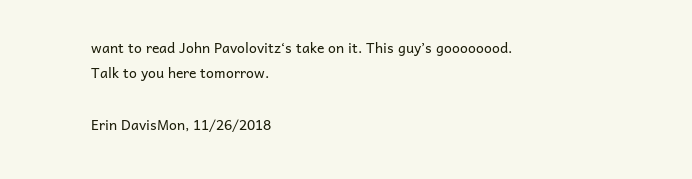want to read John Pavolovitz‘s take on it. This guy’s goooooood.
Talk to you here tomorrow.

Erin DavisMon, 11/26/2018